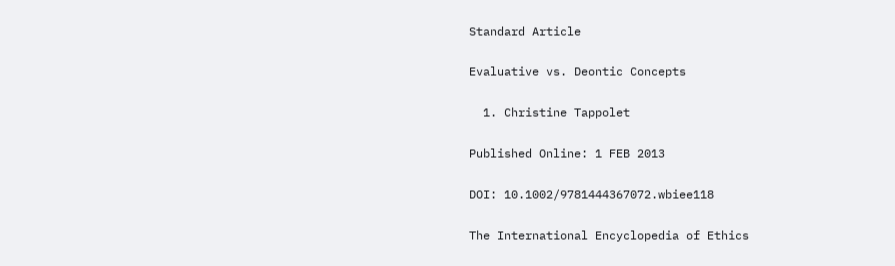Standard Article

Evaluative vs. Deontic Concepts

  1. Christine Tappolet

Published Online: 1 FEB 2013

DOI: 10.1002/9781444367072.wbiee118

The International Encyclopedia of Ethics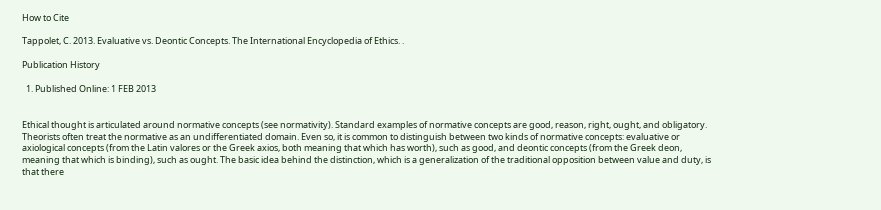How to Cite

Tappolet, C. 2013. Evaluative vs. Deontic Concepts. The International Encyclopedia of Ethics. .

Publication History

  1. Published Online: 1 FEB 2013


Ethical thought is articulated around normative concepts (see normativity). Standard examples of normative concepts are good, reason, right, ought, and obligatory. Theorists often treat the normative as an undifferentiated domain. Even so, it is common to distinguish between two kinds of normative concepts: evaluative or axiological concepts (from the Latin valores or the Greek axios, both meaning that which has worth), such as good, and deontic concepts (from the Greek deon, meaning that which is binding), such as ought. The basic idea behind the distinction, which is a generalization of the traditional opposition between value and duty, is that there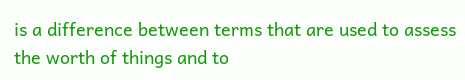is a difference between terms that are used to assess the worth of things and to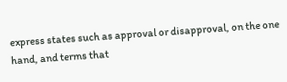express states such as approval or disapproval, on the one hand, and terms that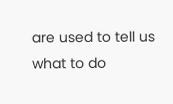are used to tell us what to do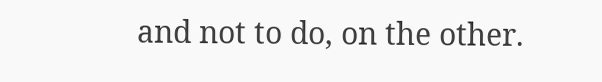and not to do, on the other.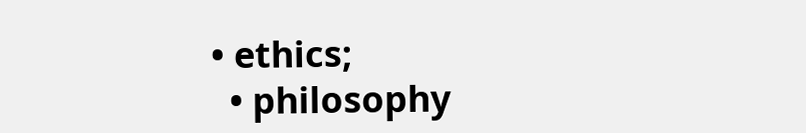• ethics;
  • philosophy